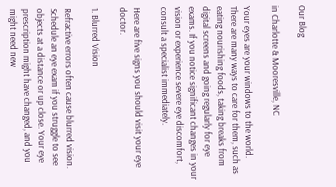Our Blog

in Charlotte & Mooresville, NC

Your eyes are your windows to the world. There are many ways to care for them, such as eating nourishing foods, taking breaks from digital screens and going regularly for eye exams. If you notice significant changes in your vision or experience severe eye discomfort, consult a specialist immediately.

Here are five signs you should visit your eye doctor.

1. Blurred Vision

Refractive errors often cause blurred vision. Schedule an eye exam if you struggle to see objects at a distance or up close. Your eye prescription might have changed, and you might need new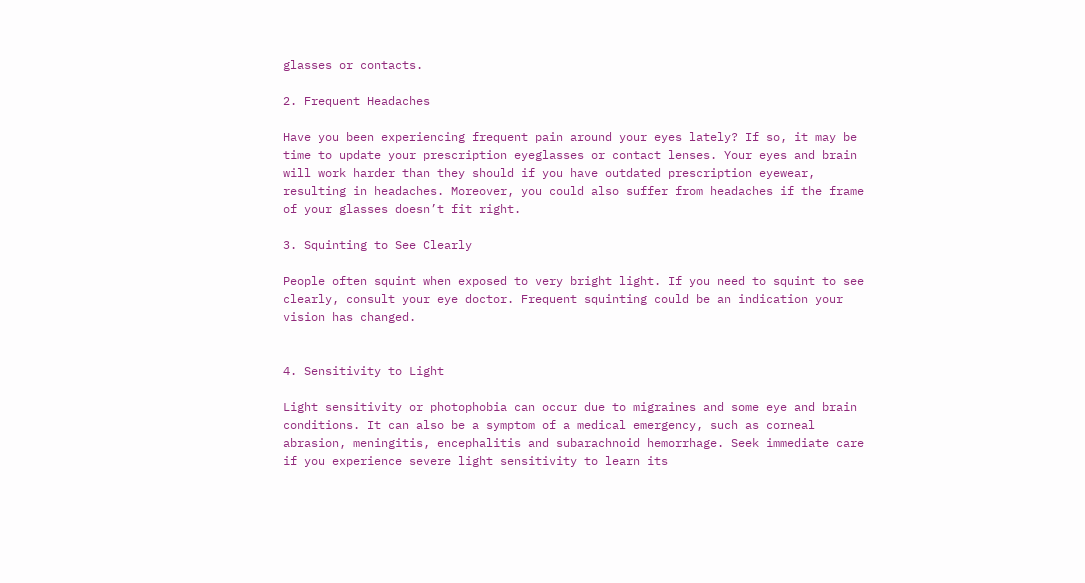glasses or contacts.

2. Frequent Headaches

Have you been experiencing frequent pain around your eyes lately? If so, it may be time to update your prescription eyeglasses or contact lenses. Your eyes and brain will work harder than they should if you have outdated prescription eyewear, resulting in headaches. Moreover, you could also suffer from headaches if the frame of your glasses doesn’t fit right.

3. Squinting to See Clearly

People often squint when exposed to very bright light. If you need to squint to see clearly, consult your eye doctor. Frequent squinting could be an indication your vision has changed.


4. Sensitivity to Light

Light sensitivity or photophobia can occur due to migraines and some eye and brain conditions. It can also be a symptom of a medical emergency, such as corneal abrasion, meningitis, encephalitis and subarachnoid hemorrhage. Seek immediate care if you experience severe light sensitivity to learn its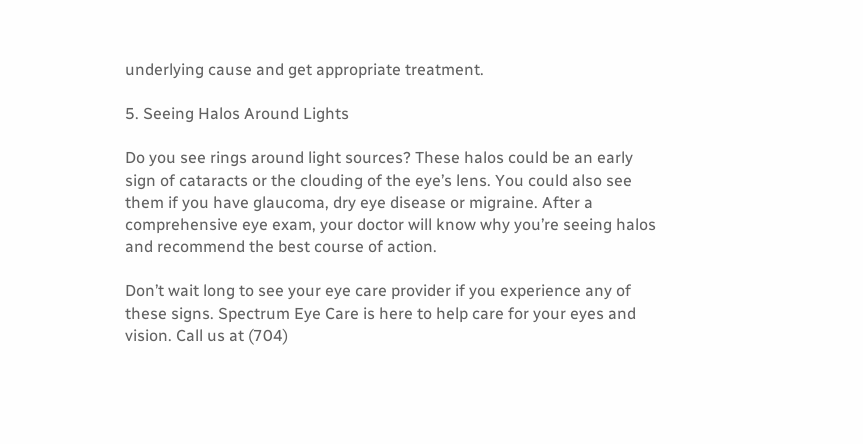underlying cause and get appropriate treatment.

5. Seeing Halos Around Lights

Do you see rings around light sources? These halos could be an early sign of cataracts or the clouding of the eye’s lens. You could also see them if you have glaucoma, dry eye disease or migraine. After a comprehensive eye exam, your doctor will know why you’re seeing halos and recommend the best course of action.

Don’t wait long to see your eye care provider if you experience any of these signs. Spectrum Eye Care is here to help care for your eyes and vision. Call us at (704)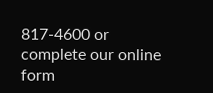817-4600 or complete our online form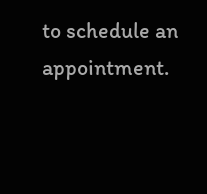to schedule an appointment.